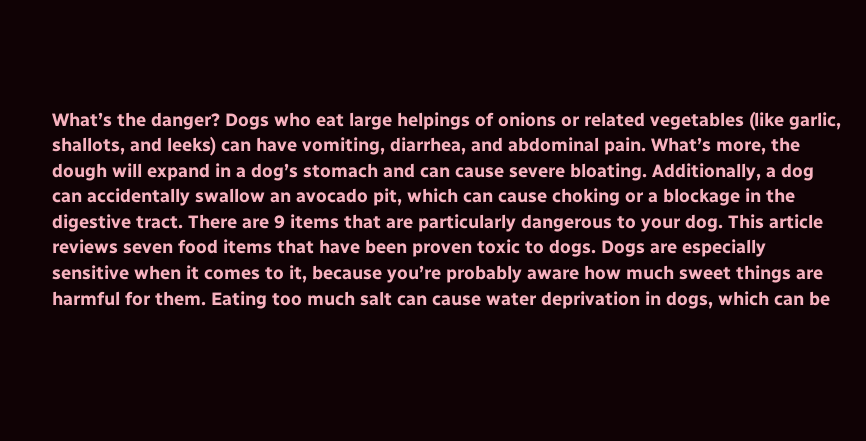What’s the danger? Dogs who eat large helpings of onions or related vegetables (like garlic, shallots, and leeks) can have vomiting, diarrhea, and abdominal pain. What’s more, the dough will expand in a dog’s stomach and can cause severe bloating. Additionally, a dog can accidentally swallow an avocado pit, which can cause choking or a blockage in the digestive tract. There are 9 items that are particularly dangerous to your dog. This article reviews seven food items that have been proven toxic to dogs. Dogs are especially sensitive when it comes to it, because you’re probably aware how much sweet things are harmful for them. Eating too much salt can cause water deprivation in dogs, which can be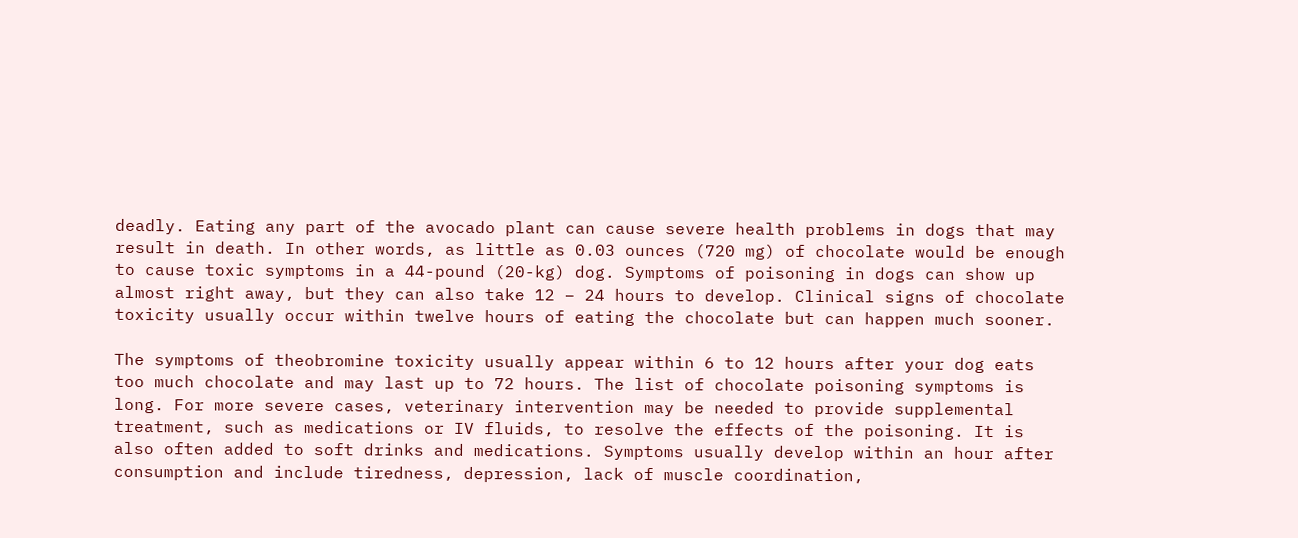deadly. Eating any part of the avocado plant can cause severe health problems in dogs that may result in death. In other words, as little as 0.03 ounces (720 mg) of chocolate would be enough to cause toxic symptoms in a 44-pound (20-kg) dog. Symptoms of poisoning in dogs can show up almost right away, but they can also take 12 – 24 hours to develop. Clinical signs of chocolate toxicity usually occur within twelve hours of eating the chocolate but can happen much sooner.

The symptoms of theobromine toxicity usually appear within 6 to 12 hours after your dog eats too much chocolate and may last up to 72 hours. The list of chocolate poisoning symptoms is long. For more severe cases, veterinary intervention may be needed to provide supplemental treatment, such as medications or IV fluids, to resolve the effects of the poisoning. It is also often added to soft drinks and medications. Symptoms usually develop within an hour after consumption and include tiredness, depression, lack of muscle coordination,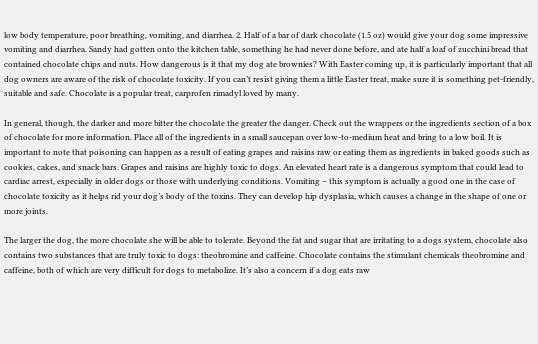low body temperature, poor breathing, vomiting, and diarrhea. 2. Half of a bar of dark chocolate (1.5 oz) would give your dog some impressive vomiting and diarrhea. Sandy had gotten onto the kitchen table, something he had never done before, and ate half a loaf of zucchini bread that contained chocolate chips and nuts. How dangerous is it that my dog ate brownies? With Easter coming up, it is particularly important that all dog owners are aware of the risk of chocolate toxicity. If you can’t resist giving them a little Easter treat, make sure it is something pet-friendly, suitable and safe. Chocolate is a popular treat, carprofen rimadyl loved by many.

In general, though, the darker and more bitter the chocolate the greater the danger. Check out the wrappers or the ingredients section of a box of chocolate for more information. Place all of the ingredients in a small saucepan over low-to-medium heat and bring to a low boil. It is important to note that poisoning can happen as a result of eating grapes and raisins raw or eating them as ingredients in baked goods such as cookies, cakes, and snack bars. Grapes and raisins are highly toxic to dogs. An elevated heart rate is a dangerous symptom that could lead to cardiac arrest, especially in older dogs or those with underlying conditions. Vomiting – this symptom is actually a good one in the case of chocolate toxicity as it helps rid your dog’s body of the toxins. They can develop hip dysplasia, which causes a change in the shape of one or more joints.

The larger the dog, the more chocolate she will be able to tolerate. Beyond the fat and sugar that are irritating to a dogs system, chocolate also contains two substances that are truly toxic to dogs: theobromine and caffeine. Chocolate contains the stimulant chemicals theobromine and caffeine, both of which are very difficult for dogs to metabolize. It’s also a concern if a dog eats raw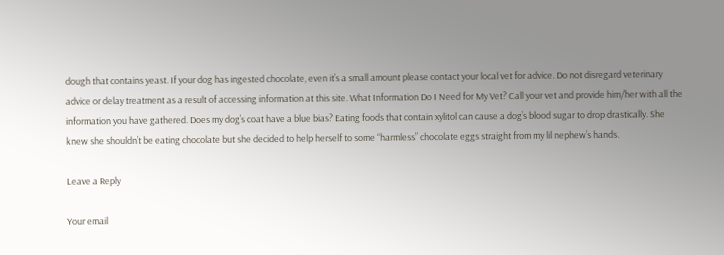dough that contains yeast. If your dog has ingested chocolate, even it’s a small amount please contact your local vet for advice. Do not disregard veterinary advice or delay treatment as a result of accessing information at this site. What Information Do I Need for My Vet? Call your vet and provide him/her with all the information you have gathered. Does my dog’s coat have a blue bias? Eating foods that contain xylitol can cause a dog’s blood sugar to drop drastically. She knew she shouldn’t be eating chocolate but she decided to help herself to some “harmless” chocolate eggs straight from my lil nephew’s hands.

Leave a Reply

Your email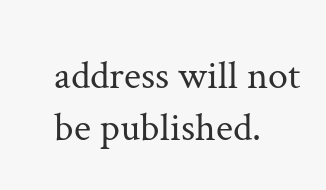address will not be published.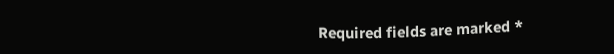Required fields are marked *